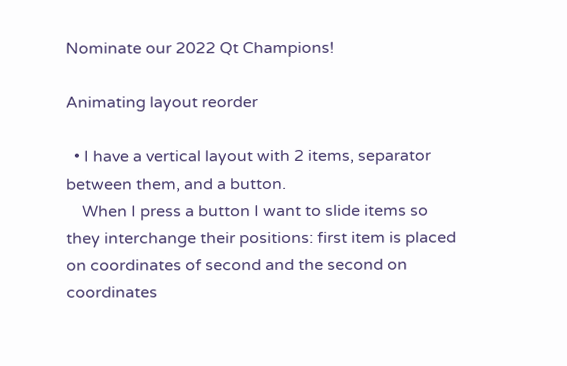Nominate our 2022 Qt Champions!

Animating layout reorder

  • I have a vertical layout with 2 items, separator between them, and a button.
    When I press a button I want to slide items so they interchange their positions: first item is placed on coordinates of second and the second on coordinates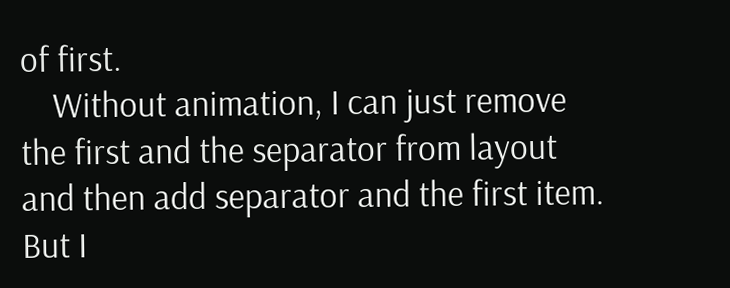of first.
    Without animation, I can just remove the first and the separator from layout and then add separator and the first item. But I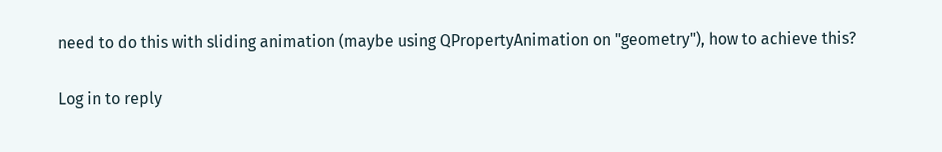need to do this with sliding animation (maybe using QPropertyAnimation on "geometry"), how to achieve this?

Log in to reply